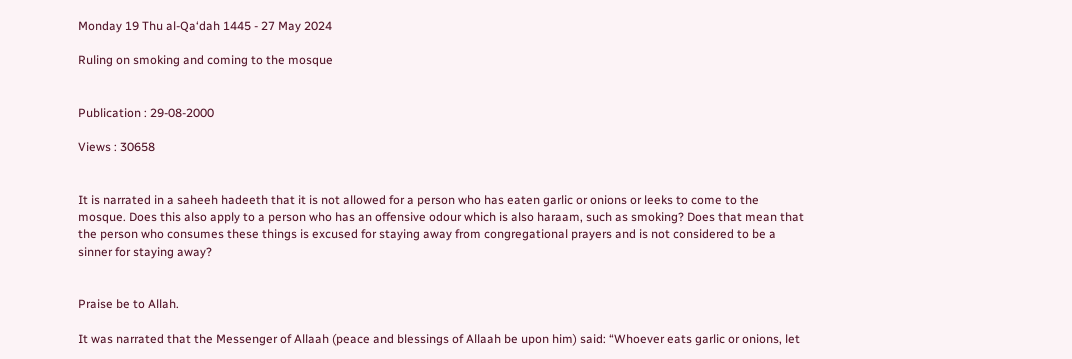Monday 19 Thu al-Qa‘dah 1445 - 27 May 2024

Ruling on smoking and coming to the mosque


Publication : 29-08-2000

Views : 30658


It is narrated in a saheeh hadeeth that it is not allowed for a person who has eaten garlic or onions or leeks to come to the mosque. Does this also apply to a person who has an offensive odour which is also haraam, such as smoking? Does that mean that the person who consumes these things is excused for staying away from congregational prayers and is not considered to be a sinner for staying away?


Praise be to Allah.

It was narrated that the Messenger of Allaah (peace and blessings of Allaah be upon him) said: “Whoever eats garlic or onions, let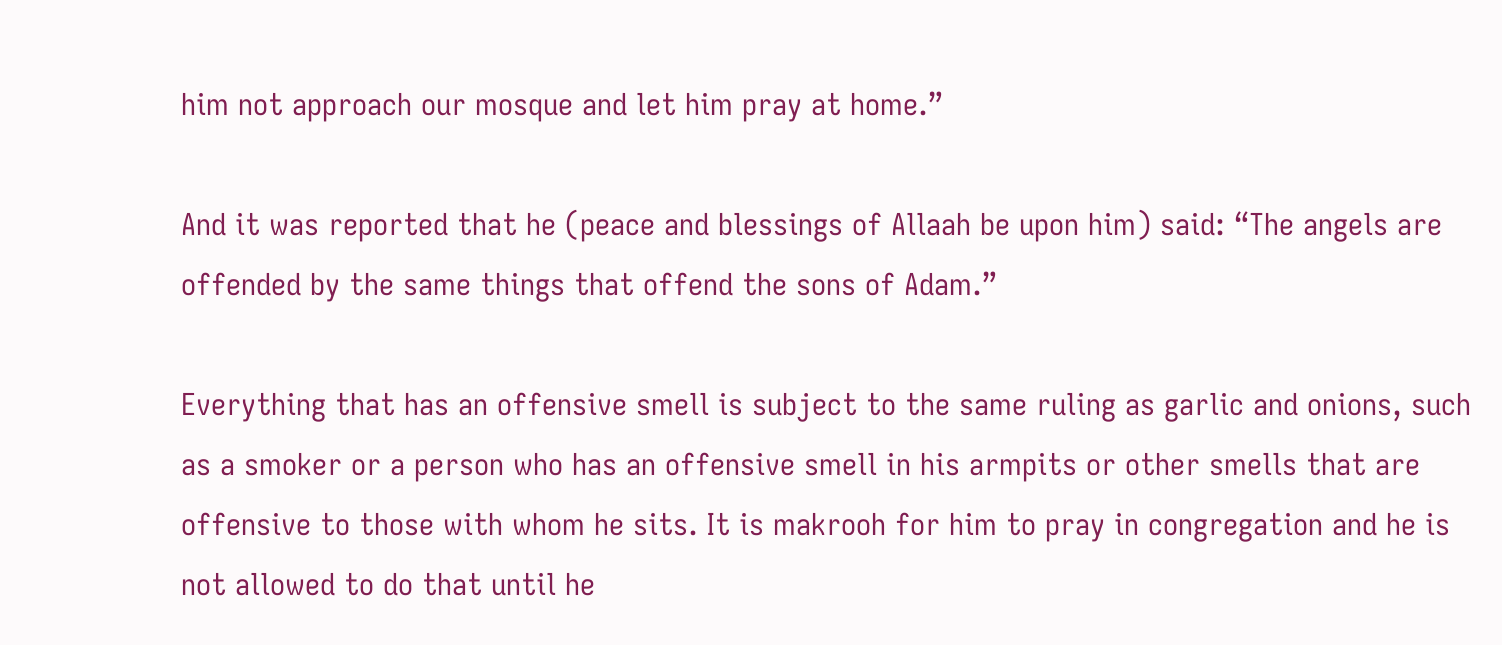him not approach our mosque and let him pray at home.”

And it was reported that he (peace and blessings of Allaah be upon him) said: “The angels are offended by the same things that offend the sons of Adam.”

Everything that has an offensive smell is subject to the same ruling as garlic and onions, such as a smoker or a person who has an offensive smell in his armpits or other smells that are offensive to those with whom he sits. It is makrooh for him to pray in congregation and he is not allowed to do that until he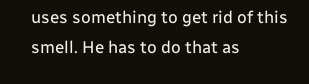uses something to get rid of this smell. He has to do that as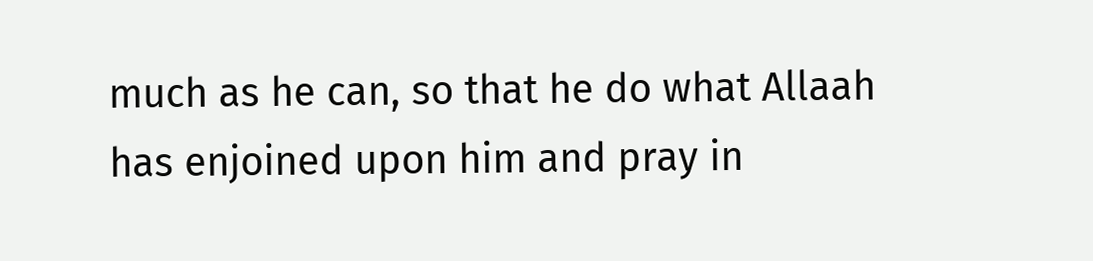much as he can, so that he do what Allaah has enjoined upon him and pray in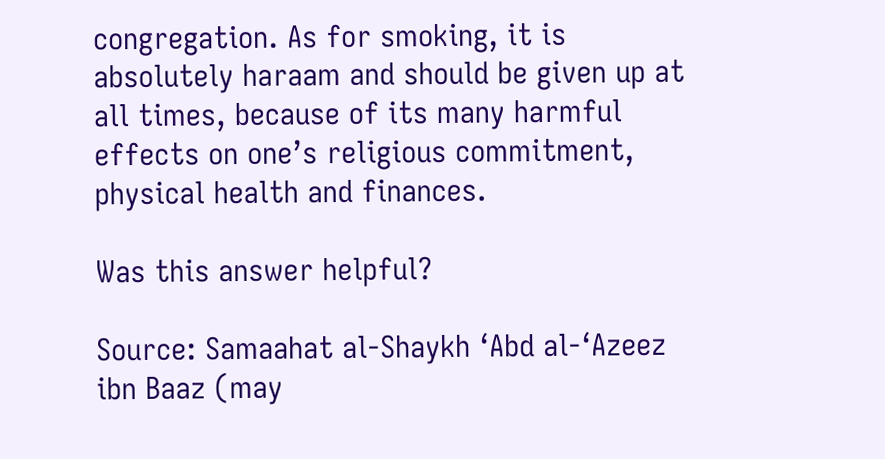congregation. As for smoking, it is absolutely haraam and should be given up at all times, because of its many harmful effects on one’s religious commitment, physical health and finances.

Was this answer helpful?

Source: Samaahat al-Shaykh ‘Abd al-‘Azeez ibn Baaz (may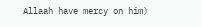Allaah have mercy on him)